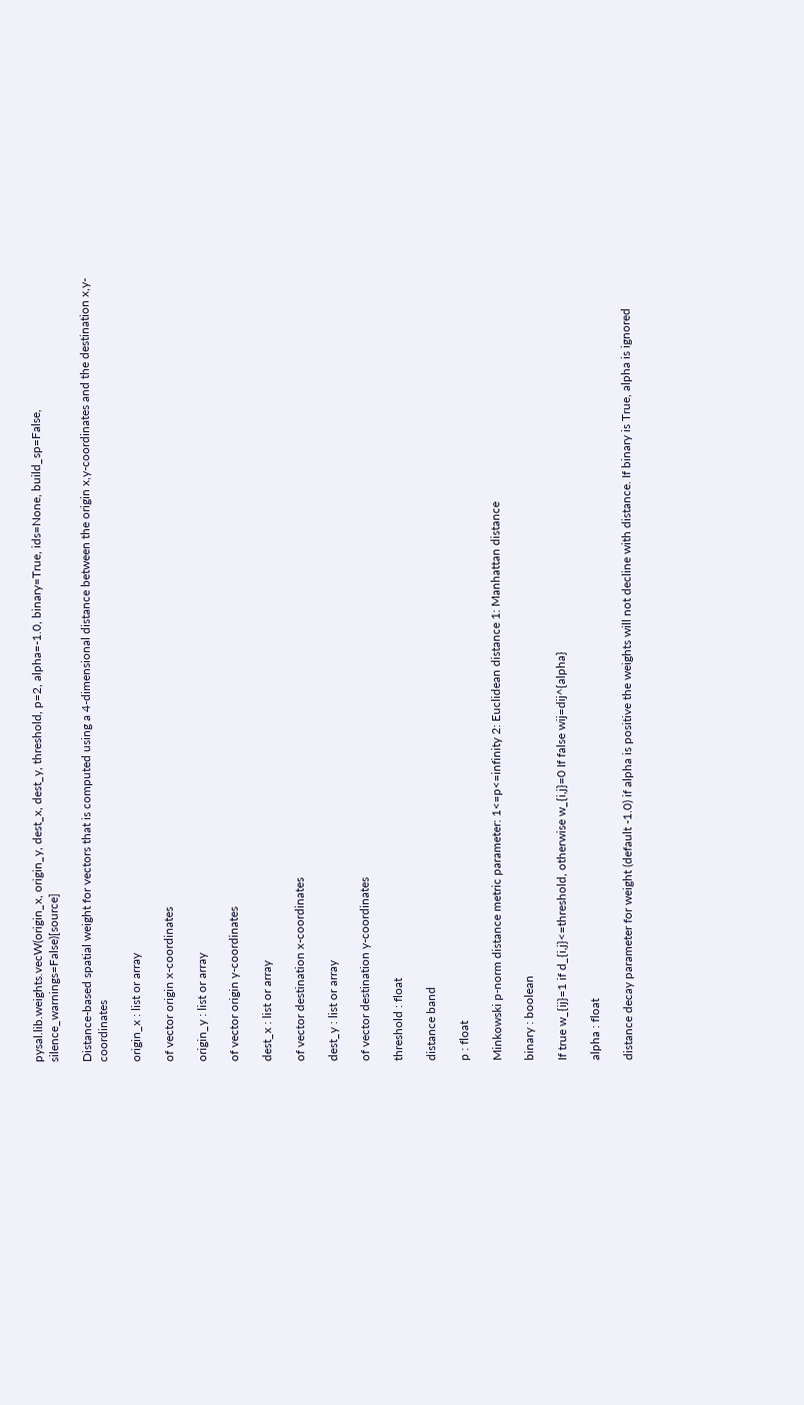pysal.lib.weights.vecW(origin_x, origin_y, dest_x, dest_y, threshold, p=2, alpha=-1.0, binary=True, ids=None, build_sp=False, silence_warnings=False)[source]

Distance-based spatial weight for vectors that is computed using a 4-dimensional distance between the origin x,y-coordinates and the destination x,y-coordinates

origin_x : list or array

of vector origin x-coordinates

origin_y : list or array

of vector origin y-coordinates

dest_x : list or array

of vector destination x-coordinates

dest_y : list or array

of vector destination y-coordinates

threshold : float

distance band

p : float

Minkowski p-norm distance metric parameter: 1<=p<=infinity 2: Euclidean distance 1: Manhattan distance

binary : boolean

If true w_{ij}=1 if d_{i,j}<=threshold, otherwise w_{i,j}=0 If false wij=dij^{alpha}

alpha : float

distance decay parameter for weight (default -1.0) if alpha is positive the weights will not decline with distance. If binary is True, alpha is ignored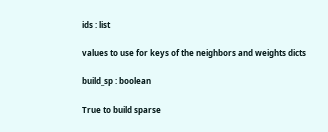ids : list

values to use for keys of the neighbors and weights dicts

build_sp : boolean

True to build sparse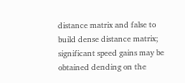distance matrix and false to build dense distance matrix; significant speed gains may be obtained dending on the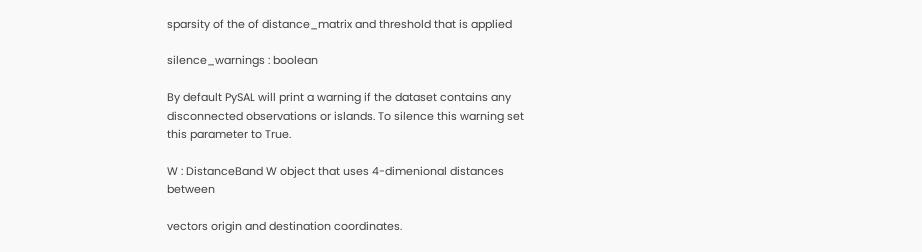sparsity of the of distance_matrix and threshold that is applied

silence_warnings : boolean

By default PySAL will print a warning if the dataset contains any disconnected observations or islands. To silence this warning set this parameter to True.

W : DistanceBand W object that uses 4-dimenional distances between

vectors origin and destination coordinates.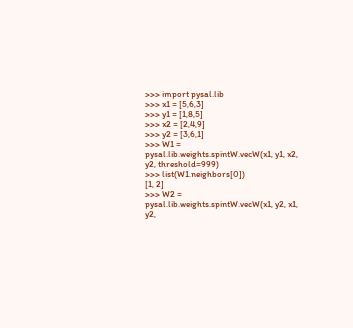>>> import pysal.lib
>>> x1 = [5,6,3]
>>> y1 = [1,8,5]
>>> x2 = [2,4,9]
>>> y2 = [3,6,1]
>>> W1 = pysal.lib.weights.spintW.vecW(x1, y1, x2, y2, threshold=999)
>>> list(W1.neighbors[0])
[1, 2]
>>> W2 = pysal.lib.weights.spintW.vecW(x1, y2, x1, y2,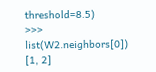threshold=8.5)
>>> list(W2.neighbors[0])
[1, 2]